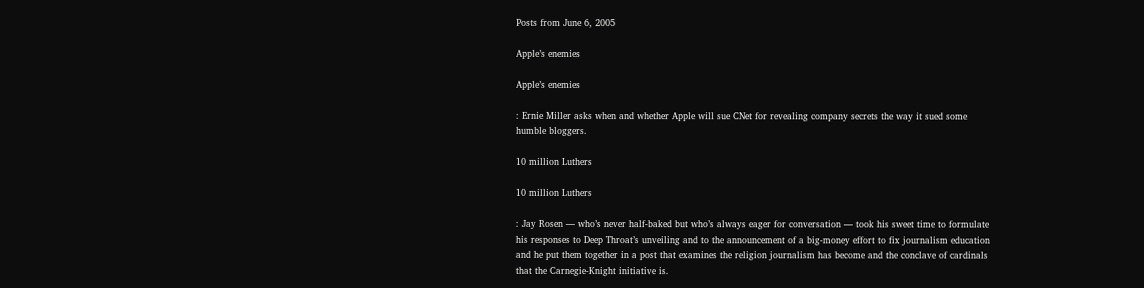Posts from June 6, 2005

Apple’s enemies

Apple’s enemies

: Ernie Miller asks when and whether Apple will sue CNet for revealing company secrets the way it sued some humble bloggers.

10 million Luthers

10 million Luthers

: Jay Rosen — who’s never half-baked but who’s always eager for conversation — took his sweet time to formulate his responses to Deep Throat’s unveiling and to the announcement of a big-money effort to fix journalism education and he put them together in a post that examines the religion journalism has become and the conclave of cardinals that the Carnegie-Knight initiative is.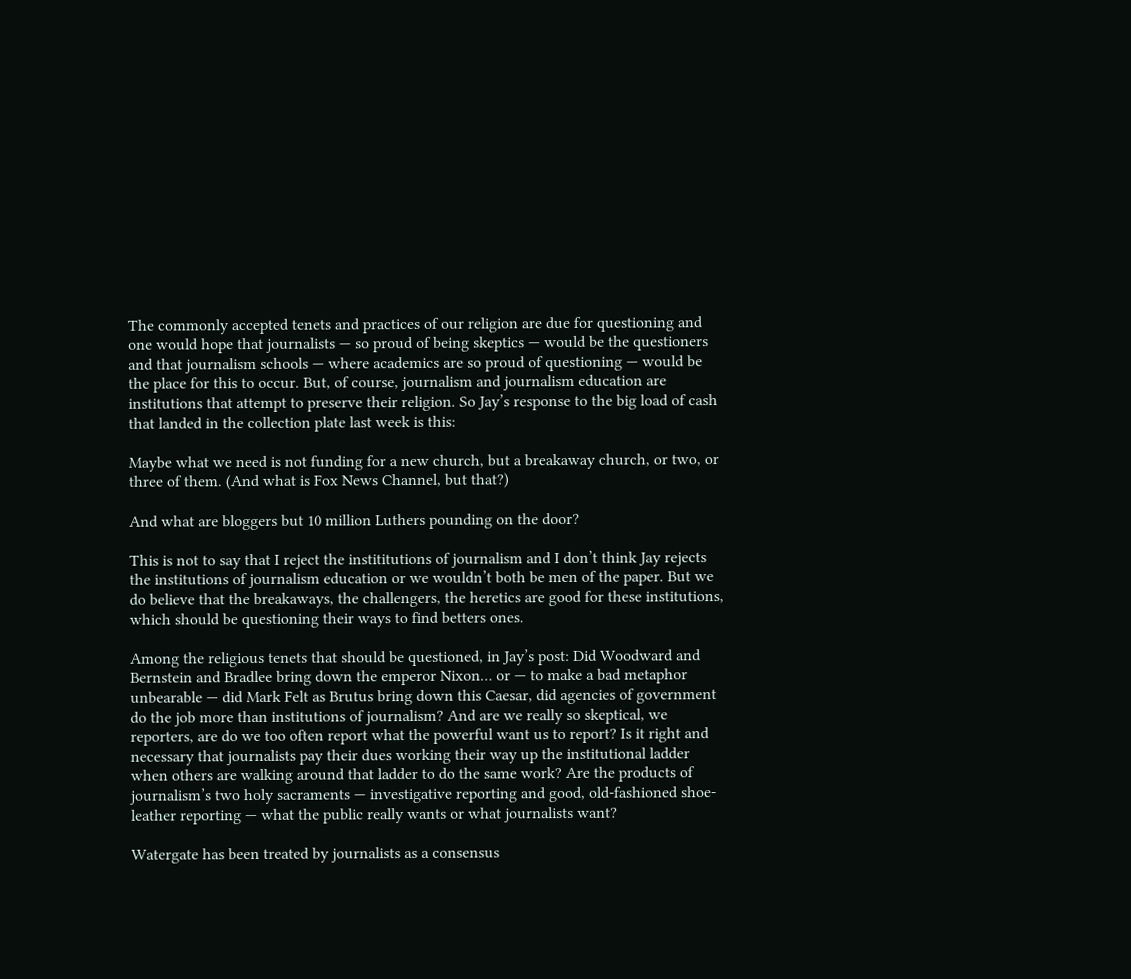The commonly accepted tenets and practices of our religion are due for questioning and one would hope that journalists — so proud of being skeptics — would be the questioners and that journalism schools — where academics are so proud of questioning — would be the place for this to occur. But, of course, journalism and journalism education are institutions that attempt to preserve their religion. So Jay’s response to the big load of cash that landed in the collection plate last week is this:

Maybe what we need is not funding for a new church, but a breakaway church, or two, or three of them. (And what is Fox News Channel, but that?)

And what are bloggers but 10 million Luthers pounding on the door?

This is not to say that I reject the instititutions of journalism and I don’t think Jay rejects the institutions of journalism education or we wouldn’t both be men of the paper. But we do believe that the breakaways, the challengers, the heretics are good for these institutions, which should be questioning their ways to find betters ones.

Among the religious tenets that should be questioned, in Jay’s post: Did Woodward and Bernstein and Bradlee bring down the emperor Nixon… or — to make a bad metaphor unbearable — did Mark Felt as Brutus bring down this Caesar, did agencies of government do the job more than institutions of journalism? And are we really so skeptical, we reporters, are do we too often report what the powerful want us to report? Is it right and necessary that journalists pay their dues working their way up the institutional ladder when others are walking around that ladder to do the same work? Are the products of journalism’s two holy sacraments — investigative reporting and good, old-fashioned shoe-leather reporting — what the public really wants or what journalists want?

Watergate has been treated by journalists as a consensus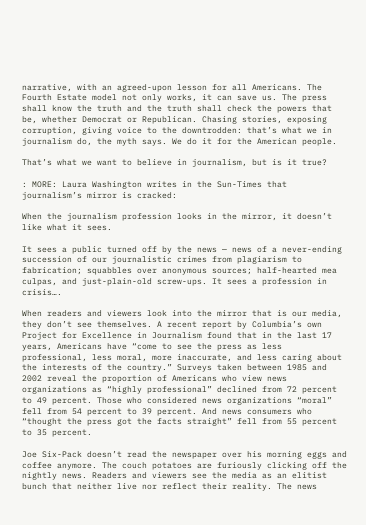narrative, with an agreed-upon lesson for all Americans. The Fourth Estate model not only works, it can save us. The press shall know the truth and the truth shall check the powers that be, whether Democrat or Republican. Chasing stories, exposing corruption, giving voice to the downtrodden: that’s what we in journalism do, the myth says. We do it for the American people.

That’s what we want to believe in journalism, but is it true?

: MORE: Laura Washington writes in the Sun-Times that journalism’s mirror is cracked:

When the journalism profession looks in the mirror, it doesn’t like what it sees.

It sees a public turned off by the news — news of a never-ending succession of our journalistic crimes from plagiarism to fabrication; squabbles over anonymous sources; half-hearted mea culpas, and just-plain-old screw-ups. It sees a profession in crisis….

When readers and viewers look into the mirror that is our media, they don’t see themselves. A recent report by Columbia’s own Project for Excellence in Journalism found that in the last 17 years, Americans have “come to see the press as less professional, less moral, more inaccurate, and less caring about the interests of the country.” Surveys taken between 1985 and 2002 reveal the proportion of Americans who view news organizations as “highly professional” declined from 72 percent to 49 percent. Those who considered news organizations “moral” fell from 54 percent to 39 percent. And news consumers who “thought the press got the facts straight” fell from 55 percent to 35 percent.

Joe Six-Pack doesn’t read the newspaper over his morning eggs and coffee anymore. The couch potatoes are furiously clicking off the nightly news. Readers and viewers see the media as an elitist bunch that neither live nor reflect their reality. The news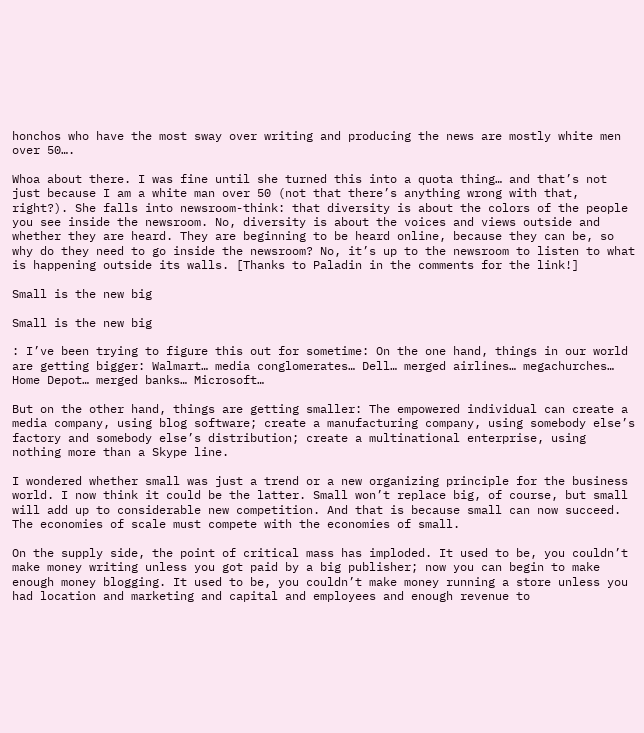honchos who have the most sway over writing and producing the news are mostly white men over 50….

Whoa about there. I was fine until she turned this into a quota thing… and that’s not just because I am a white man over 50 (not that there’s anything wrong with that, right?). She falls into newsroom-think: that diversity is about the colors of the people you see inside the newsroom. No, diversity is about the voices and views outside and whether they are heard. They are beginning to be heard online, because they can be, so why do they need to go inside the newsroom? No, it’s up to the newsroom to listen to what is happening outside its walls. [Thanks to Paladin in the comments for the link!]

Small is the new big

Small is the new big

: I’ve been trying to figure this out for sometime: On the one hand, things in our world are getting bigger: Walmart… media conglomerates… Dell… merged airlines… megachurches… Home Depot… merged banks… Microsoft…

But on the other hand, things are getting smaller: The empowered individual can create a media company, using blog software; create a manufacturing company, using somebody else’s factory and somebody else’s distribution; create a multinational enterprise, using nothing more than a Skype line.

I wondered whether small was just a trend or a new organizing principle for the business world. I now think it could be the latter. Small won’t replace big, of course, but small will add up to considerable new competition. And that is because small can now succeed. The economies of scale must compete with the economies of small.

On the supply side, the point of critical mass has imploded. It used to be, you couldn’t make money writing unless you got paid by a big publisher; now you can begin to make enough money blogging. It used to be, you couldn’t make money running a store unless you had location and marketing and capital and employees and enough revenue to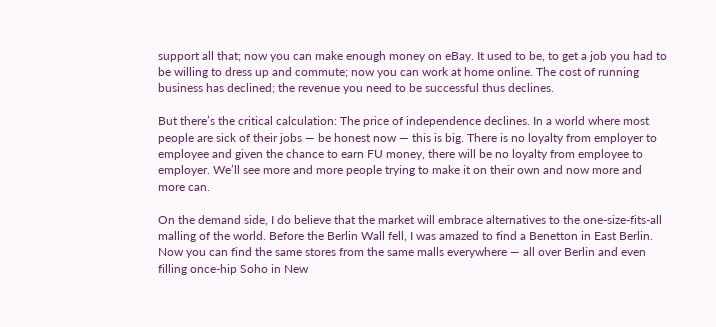support all that; now you can make enough money on eBay. It used to be, to get a job you had to be willing to dress up and commute; now you can work at home online. The cost of running business has declined; the revenue you need to be successful thus declines.

But there’s the critical calculation: The price of independence declines. In a world where most people are sick of their jobs — be honest now — this is big. There is no loyalty from employer to employee and given the chance to earn FU money, there will be no loyalty from employee to employer. We’ll see more and more people trying to make it on their own and now more and more can.

On the demand side, I do believe that the market will embrace alternatives to the one-size-fits-all malling of the world. Before the Berlin Wall fell, I was amazed to find a Benetton in East Berlin. Now you can find the same stores from the same malls everywhere — all over Berlin and even filling once-hip Soho in New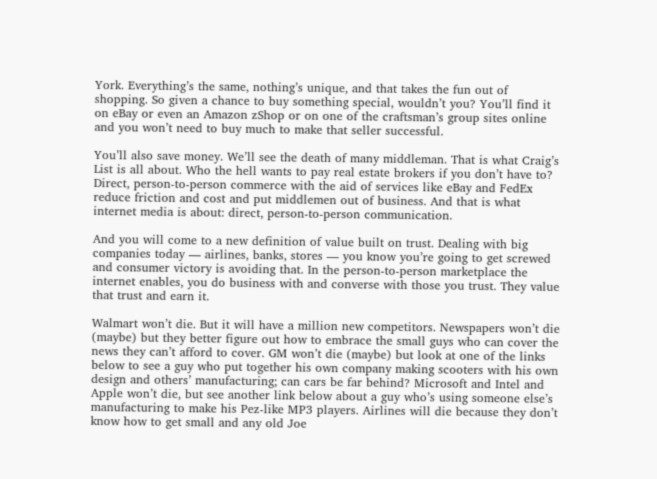York. Everything’s the same, nothing’s unique, and that takes the fun out of shopping. So given a chance to buy something special, wouldn’t you? You’ll find it on eBay or even an Amazon zShop or on one of the craftsman’s group sites online and you won’t need to buy much to make that seller successful.

You’ll also save money. We’ll see the death of many middleman. That is what Craig’s List is all about. Who the hell wants to pay real estate brokers if you don’t have to? Direct, person-to-person commerce with the aid of services like eBay and FedEx reduce friction and cost and put middlemen out of business. And that is what internet media is about: direct, person-to-person communication.

And you will come to a new definition of value built on trust. Dealing with big companies today — airlines, banks, stores — you know you’re going to get screwed and consumer victory is avoiding that. In the person-to-person marketplace the internet enables, you do business with and converse with those you trust. They value that trust and earn it.

Walmart won’t die. But it will have a million new competitors. Newspapers won’t die (maybe) but they better figure out how to embrace the small guys who can cover the news they can’t afford to cover. GM won’t die (maybe) but look at one of the links below to see a guy who put together his own company making scooters with his own design and others’ manufacturing; can cars be far behind? Microsoft and Intel and Apple won’t die, but see another link below about a guy who’s using someone else’s manufacturing to make his Pez-like MP3 players. Airlines will die because they don’t know how to get small and any old Joe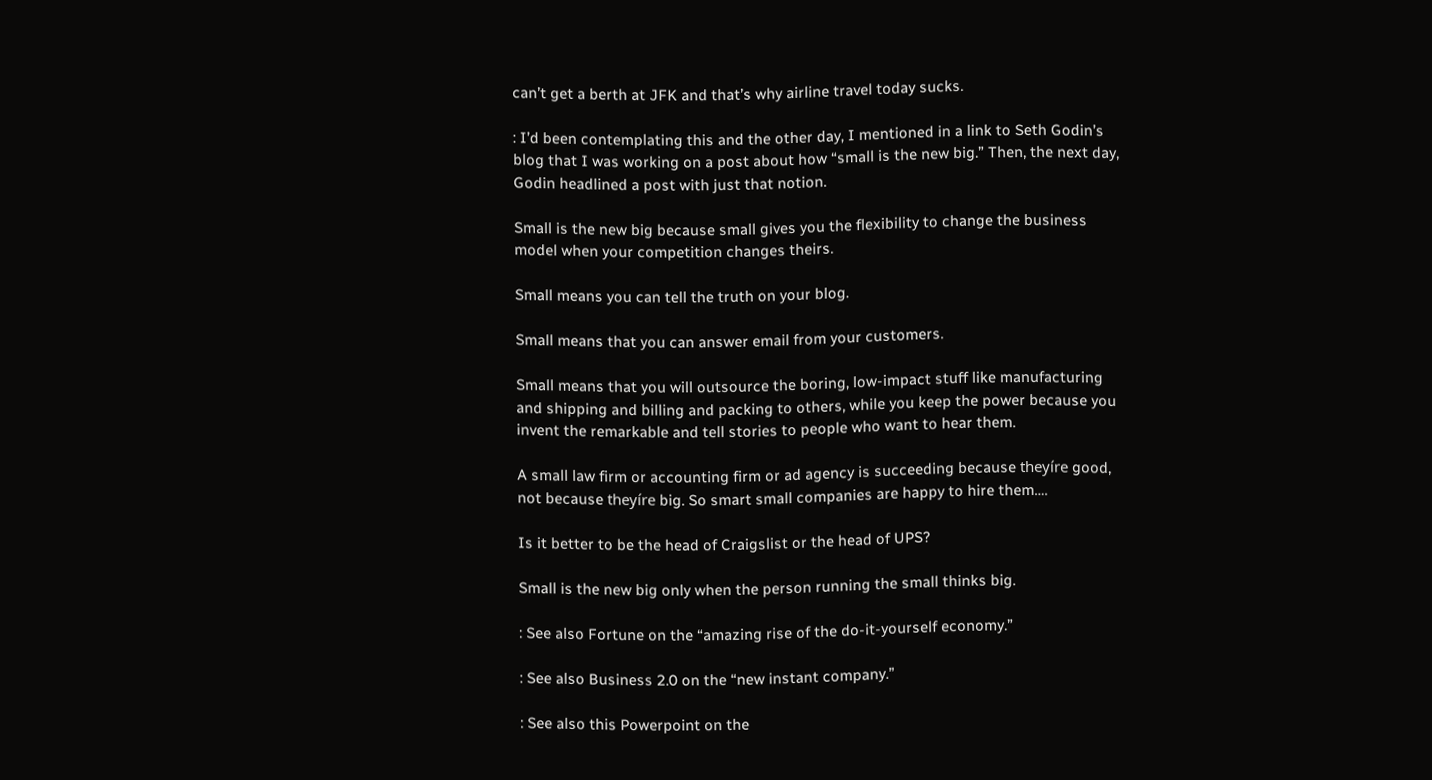can’t get a berth at JFK and that’s why airline travel today sucks.

: I’d been contemplating this and the other day, I mentioned in a link to Seth Godin’s blog that I was working on a post about how “small is the new big.” Then, the next day, Godin headlined a post with just that notion.

Small is the new big because small gives you the flexibility to change the business model when your competition changes theirs.

Small means you can tell the truth on your blog.

Small means that you can answer email from your customers.

Small means that you will outsource the boring, low-impact stuff like manufacturing and shipping and billing and packing to others, while you keep the power because you invent the remarkable and tell stories to people who want to hear them.

A small law firm or accounting firm or ad agency is succeeding because theyíre good, not because theyíre big. So smart small companies are happy to hire them….

Is it better to be the head of Craigslist or the head of UPS?

Small is the new big only when the person running the small thinks big.

: See also Fortune on the “amazing rise of the do-it-yourself economy.”

: See also Business 2.0 on the “new instant company.”

: See also this Powerpoint on the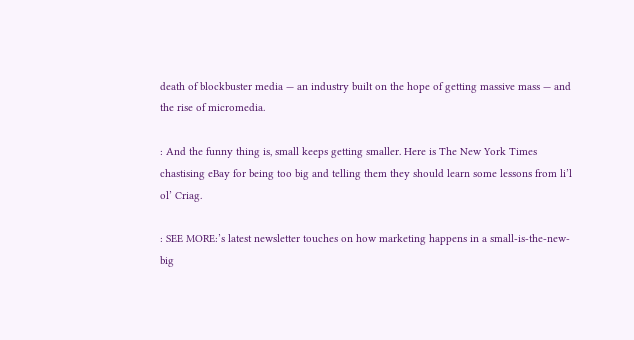death of blockbuster media — an industry built on the hope of getting massive mass — and the rise of micromedia.

: And the funny thing is, small keeps getting smaller. Here is The New York Times chastising eBay for being too big and telling them they should learn some lessons from li’l ol’ Criag.

: SEE MORE:’s latest newsletter touches on how marketing happens in a small-is-the-new-big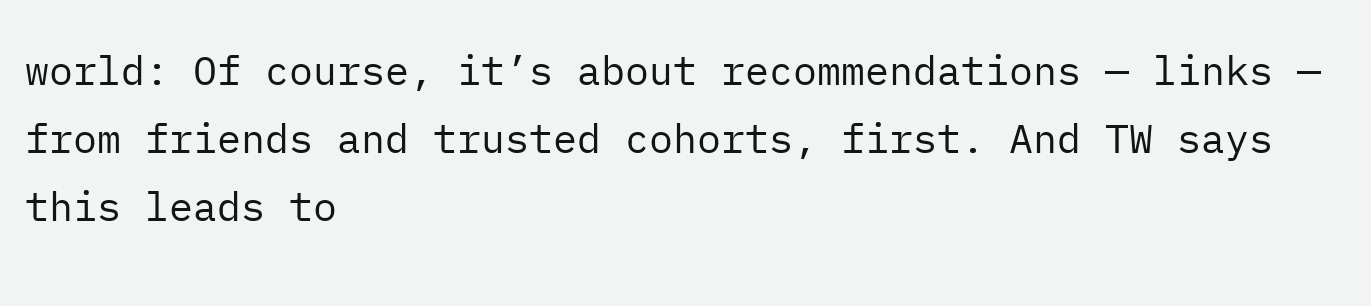world: Of course, it’s about recommendations — links — from friends and trusted cohorts, first. And TW says this leads to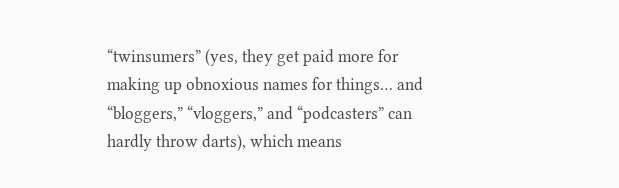“twinsumers” (yes, they get paid more for making up obnoxious names for things… and “bloggers,” “vloggers,” and “podcasters” can hardly throw darts), which means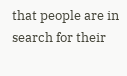that people are in search for their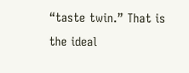“taste twin.” That is the ideal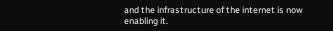and the infrastructure of the internet is now enabling it.